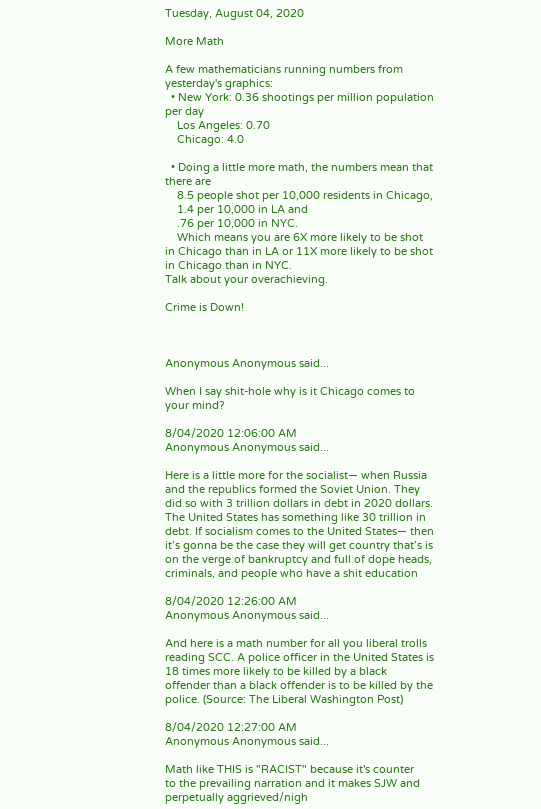Tuesday, August 04, 2020

More Math

A few mathematicians running numbers from yesterday's graphics:
  • New York: 0.36 shootings per million population per day
    Los Angeles: 0.70
    Chicago: 4.0

  • Doing a little more math, the numbers mean that there are
    8.5 people shot per 10,000 residents in Chicago,
    1.4 per 10,000 in LA and
    .76 per 10,000 in NYC.
    Which means you are 6X more likely to be shot in Chicago than in LA or 11X more likely to be shot in Chicago than in NYC.
Talk about your overachieving.

Crime is Down!



Anonymous Anonymous said...

When I say shit-hole why is it Chicago comes to your mind?

8/04/2020 12:06:00 AM
Anonymous Anonymous said...

Here is a little more for the socialist— when Russia and the republics formed the Soviet Union. They did so with 3 trillion dollars in debt in 2020 dollars. The United States has something like 30 trillion in debt. If socialism comes to the United States— then it’s gonna be the case they will get country that’s is on the verge of bankruptcy and full of dope heads, criminals, and people who have a shit education

8/04/2020 12:26:00 AM
Anonymous Anonymous said...

And here is a math number for all you liberal trolls reading SCC. A police officer in the United States is 18 times more likely to be killed by a black offender than a black offender is to be killed by the police. (Source: The Liberal Washington Post)

8/04/2020 12:27:00 AM
Anonymous Anonymous said...

Math like THIS is "RACIST" because it's counter
to the prevailing narration and it makes SJW and
perpetually aggrieved/nigh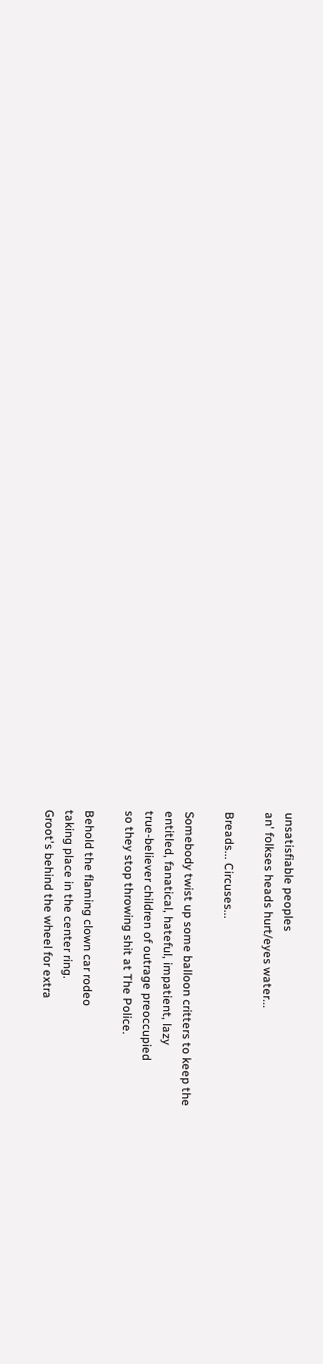unsatisfiable peoples
an' folkses heads hurt/eyes water...

Breads... Circuses...

Somebody twist up some balloon critters to keep the
entitled, fanatical, hateful, impatient, lazy
true-believer children of outrage preoccupied
so they stop throwing shit at The Police.

Behold the flaming clown car rodeo
taking place in the center ring.
Groot's behind the wheel for extra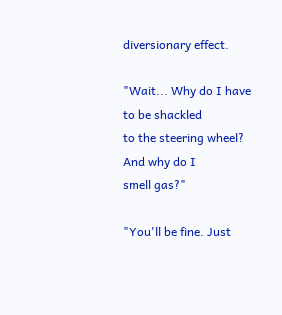diversionary effect.

"Wait... Why do I have to be shackled
to the steering wheel? And why do I
smell gas?"

"You'll be fine. Just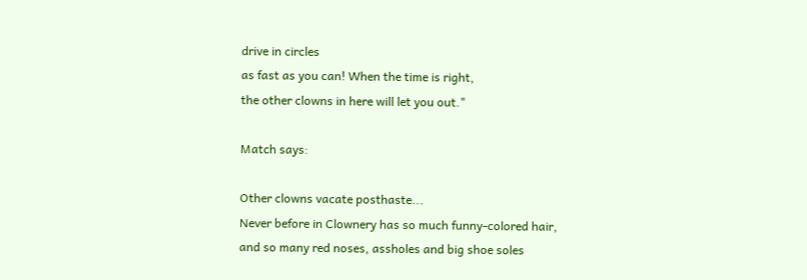drive in circles
as fast as you can! When the time is right,
the other clowns in here will let you out."

Match says:

Other clowns vacate posthaste...
Never before in Clownery has so much funny-colored hair,
and so many red noses, assholes and big shoe soles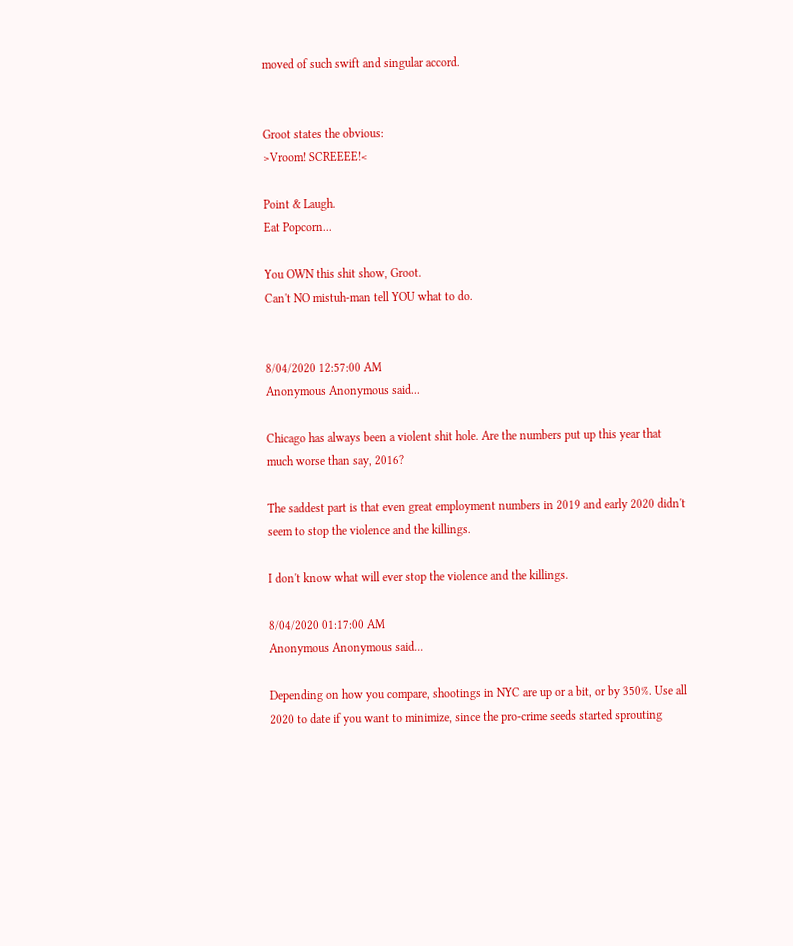moved of such swift and singular accord.


Groot states the obvious:
>Vroom! SCREEEE!<

Point & Laugh.
Eat Popcorn...

You OWN this shit show, Groot.
Can't NO mistuh-man tell YOU what to do.


8/04/2020 12:57:00 AM
Anonymous Anonymous said...

Chicago has always been a violent shit hole. Are the numbers put up this year that much worse than say, 2016?

The saddest part is that even great employment numbers in 2019 and early 2020 didn't seem to stop the violence and the killings.

I don't know what will ever stop the violence and the killings.

8/04/2020 01:17:00 AM
Anonymous Anonymous said...

Depending on how you compare, shootings in NYC are up or a bit, or by 350%. Use all 2020 to date if you want to minimize, since the pro-crime seeds started sprouting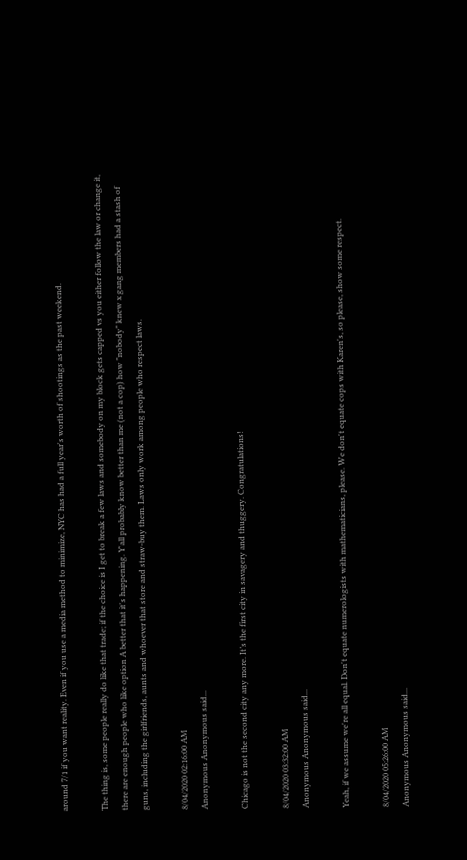around 7/1 if you want reality. Even if you use a media method to minimize, NYC has had a full year's worth of shootings as the past weekend.

The thing is, some people really do like that trade; if the choice is I get to break a few laws and somebody on my block gets capped vs you either follow the law or change it, there are enough people who like option A better that it's happening. Y'all probably know better than me (not a cop) how "nobody" knew x gang members had a stash of guns, including the girlfriends, aunts and whoever that store and straw-buy them. Laws only work among people who respect laws.

8/04/2020 02:16:00 AM
Anonymous Anonymous said...

Chicago is not the second city any more. It’s the first city in savagery and thuggery. Congratulations!

8/04/2020 03:32:00 AM
Anonymous Anonymous said...

Yeah, if we assume we're all equal. Don't equate numerologists with mathematicians, please. We don't equate cops with Karen's, so please, show some respect.

8/04/2020 05:26:00 AM
Anonymous Anonymous said...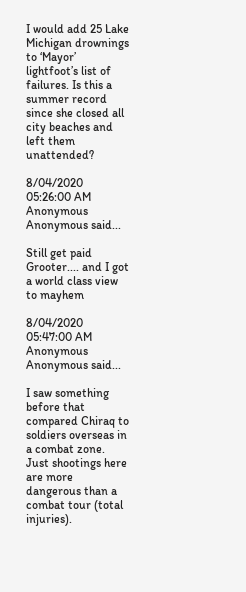I would add 25 Lake Michigan drownings to ‘Mayor’ lightfoot’s list of failures. Is this a summer record since she closed all city beaches and left them unattended?

8/04/2020 05:26:00 AM
Anonymous Anonymous said...

Still get paid Grooter.... and I got a world class view to mayhem

8/04/2020 05:47:00 AM
Anonymous Anonymous said...

I saw something before that compared Chiraq to soldiers overseas in a combat zone.
Just shootings here are more dangerous than a combat tour (total injuries).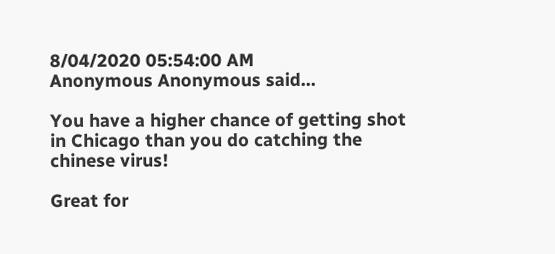8/04/2020 05:54:00 AM
Anonymous Anonymous said...

You have a higher chance of getting shot in Chicago than you do catching the chinese virus!

Great for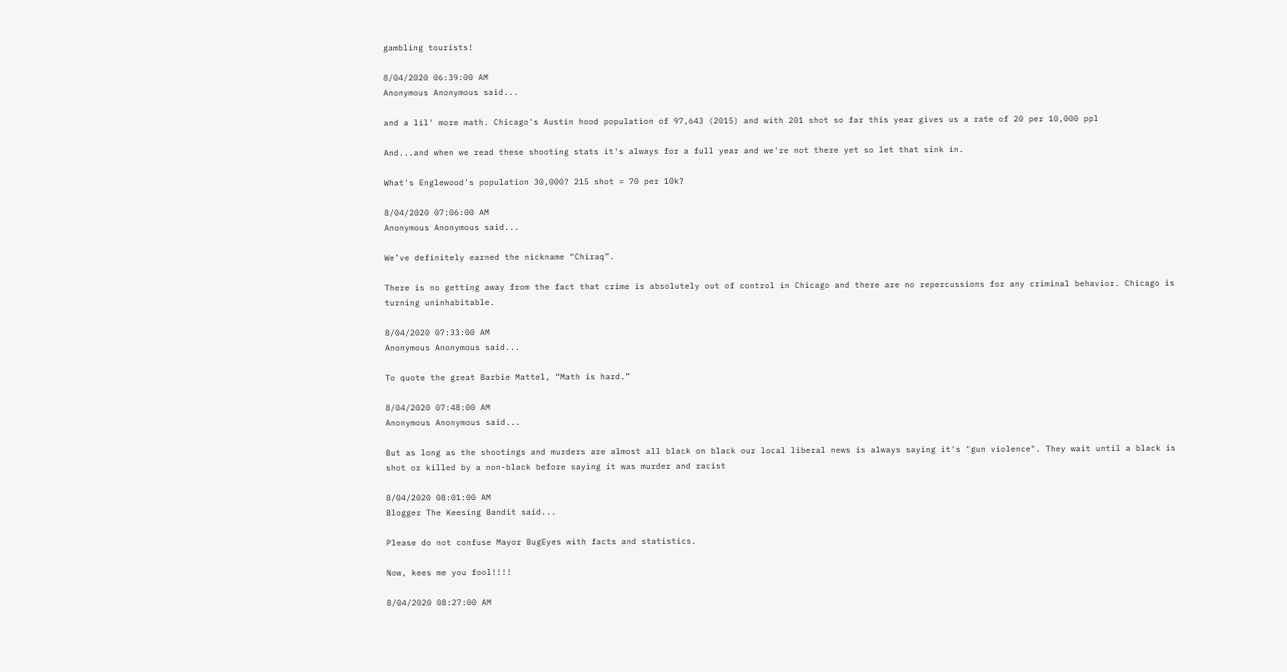gambling tourists!

8/04/2020 06:39:00 AM
Anonymous Anonymous said...

and a lil' more math. Chicago's Austin hood population of 97,643 (2015) and with 201 shot so far this year gives us a rate of 20 per 10,000 ppl

And...and when we read these shooting stats it's always for a full year and we're not there yet so let that sink in.

What's Englewood's population 30,000? 215 shot = 70 per 10k?

8/04/2020 07:06:00 AM
Anonymous Anonymous said...

We’ve definitely earned the nickname “Chiraq”.

There is no getting away from the fact that crime is absolutely out of control in Chicago and there are no repercussions for any criminal behavior. Chicago is turning uninhabitable.

8/04/2020 07:33:00 AM
Anonymous Anonymous said...

To quote the great Barbie Mattel, “Math is hard.”

8/04/2020 07:48:00 AM
Anonymous Anonymous said...

But as long as the shootings and murders are almost all black on black our local liberal news is always saying it's "gun violence". They wait until a black is shot or killed by a non-black before saying it was murder and racist

8/04/2020 08:01:00 AM
Blogger The Keesing Bandit said...

Please do not confuse Mayor BugEyes with facts and statistics.

Now, kees me you fool!!!!

8/04/2020 08:27:00 AM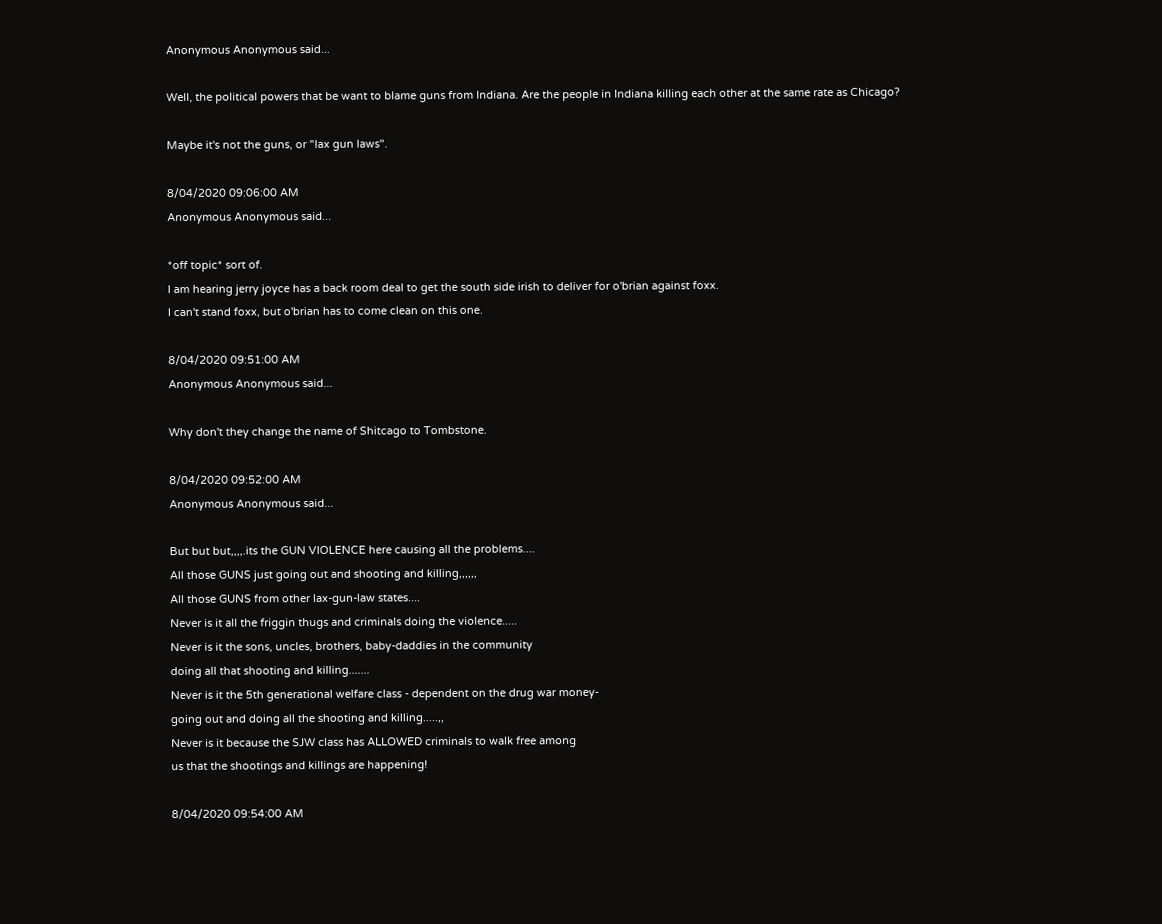Anonymous Anonymous said...

Well, the political powers that be want to blame guns from Indiana. Are the people in Indiana killing each other at the same rate as Chicago?

Maybe it's not the guns, or "lax gun laws".

8/04/2020 09:06:00 AM
Anonymous Anonymous said...

*off topic* sort of.
I am hearing jerry joyce has a back room deal to get the south side irish to deliver for o'brian against foxx.
I can't stand foxx, but o'brian has to come clean on this one.

8/04/2020 09:51:00 AM
Anonymous Anonymous said...

Why don't they change the name of Shitcago to Tombstone.

8/04/2020 09:52:00 AM
Anonymous Anonymous said...

But but but,,,,.its the GUN VIOLENCE here causing all the problems....
All those GUNS just going out and shooting and killing,,,,,,
All those GUNS from other lax-gun-law states....
Never is it all the friggin thugs and criminals doing the violence.....
Never is it the sons, uncles, brothers, baby-daddies in the community
doing all that shooting and killing.......
Never is it the 5th generational welfare class - dependent on the drug war money-
going out and doing all the shooting and killing.....,,
Never is it because the SJW class has ALLOWED criminals to walk free among
us that the shootings and killings are happening!

8/04/2020 09:54:00 AM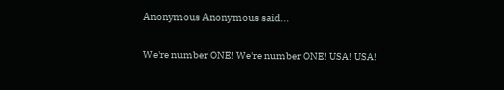Anonymous Anonymous said...

We're number ONE! We're number ONE! USA! USA!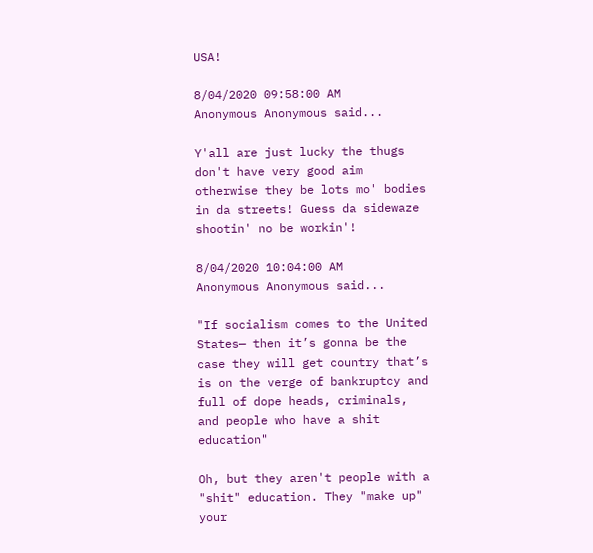USA!

8/04/2020 09:58:00 AM
Anonymous Anonymous said...

Y'all are just lucky the thugs don't have very good aim otherwise they be lots mo' bodies in da streets! Guess da sidewaze shootin' no be workin'!

8/04/2020 10:04:00 AM
Anonymous Anonymous said...

"If socialism comes to the United States— then it’s gonna be the case they will get country that’s is on the verge of bankruptcy and full of dope heads, criminals, and people who have a shit education"

Oh, but they aren't people with a "shit" education. They "make up" your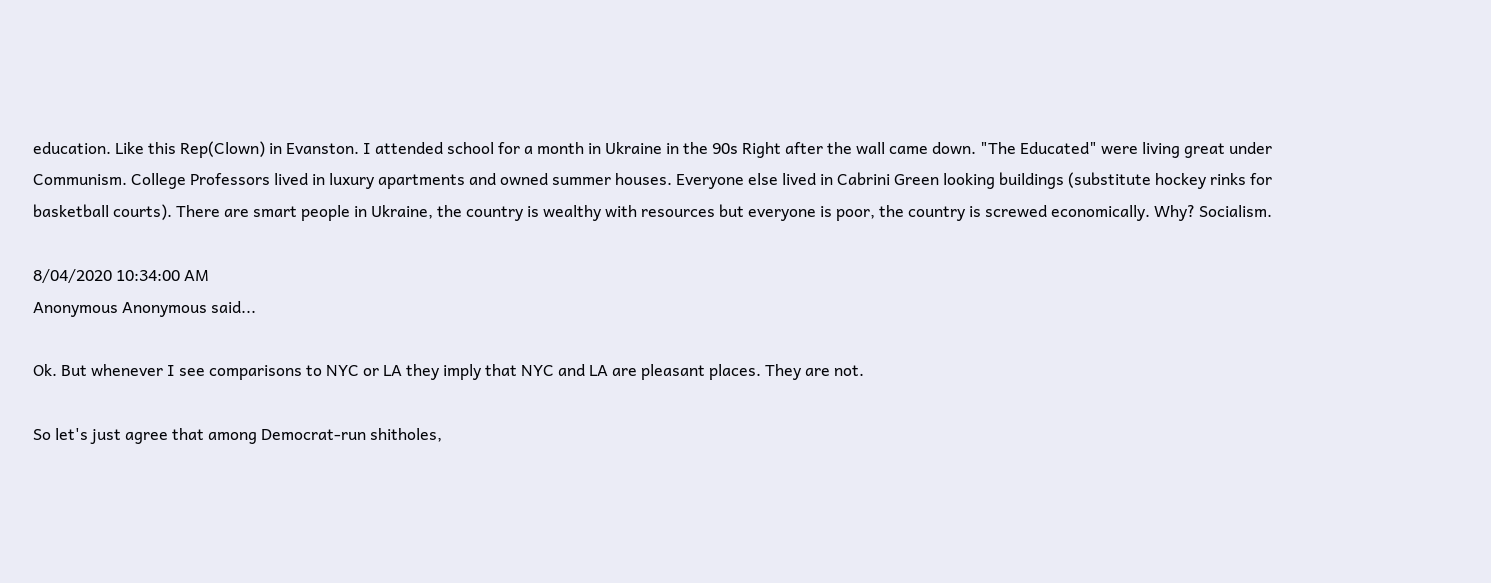education. Like this Rep(Clown) in Evanston. I attended school for a month in Ukraine in the 90s Right after the wall came down. "The Educated" were living great under Communism. College Professors lived in luxury apartments and owned summer houses. Everyone else lived in Cabrini Green looking buildings (substitute hockey rinks for basketball courts). There are smart people in Ukraine, the country is wealthy with resources but everyone is poor, the country is screwed economically. Why? Socialism.

8/04/2020 10:34:00 AM
Anonymous Anonymous said...

Ok. But whenever I see comparisons to NYC or LA they imply that NYC and LA are pleasant places. They are not.

So let's just agree that among Democrat-run shitholes,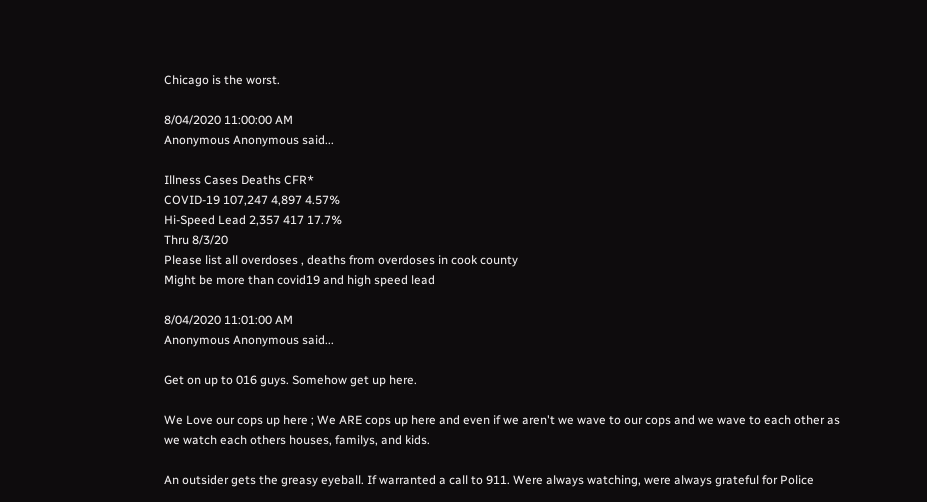Chicago is the worst.

8/04/2020 11:00:00 AM
Anonymous Anonymous said...

Illness Cases Deaths CFR*
COVID-19 107,247 4,897 4.57%
Hi-Speed Lead 2,357 417 17.7%
Thru 8/3/20
Please list all overdoses , deaths from overdoses in cook county
Might be more than covid19 and high speed lead

8/04/2020 11:01:00 AM
Anonymous Anonymous said...

Get on up to 016 guys. Somehow get up here.

We Love our cops up here ; We ARE cops up here and even if we aren't we wave to our cops and we wave to each other as we watch each others houses, familys, and kids.

An outsider gets the greasy eyeball. If warranted a call to 911. Were always watching, were always grateful for Police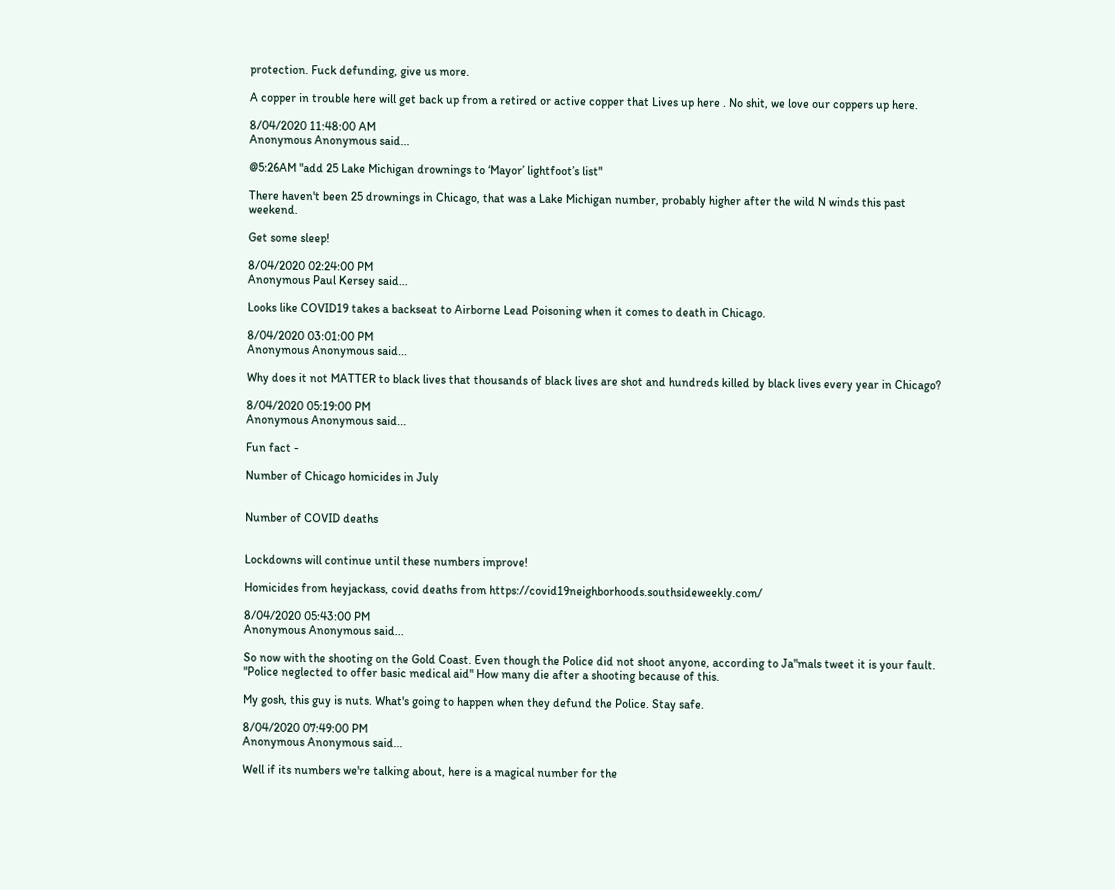protection. Fuck defunding, give us more.

A copper in trouble here will get back up from a retired or active copper that Lives up here . No shit, we love our coppers up here.

8/04/2020 11:48:00 AM
Anonymous Anonymous said...

@5:26AM "add 25 Lake Michigan drownings to ‘Mayor’ lightfoot’s list"

There haven't been 25 drownings in Chicago, that was a Lake Michigan number, probably higher after the wild N winds this past weekend.

Get some sleep!

8/04/2020 02:24:00 PM
Anonymous Paul Kersey said...

Looks like COVID19 takes a backseat to Airborne Lead Poisoning when it comes to death in Chicago.

8/04/2020 03:01:00 PM
Anonymous Anonymous said...

Why does it not MATTER to black lives that thousands of black lives are shot and hundreds killed by black lives every year in Chicago?

8/04/2020 05:19:00 PM
Anonymous Anonymous said...

Fun fact -

Number of Chicago homicides in July


Number of COVID deaths


Lockdowns will continue until these numbers improve!

Homicides from heyjackass, covid deaths from https://covid19neighborhoods.southsideweekly.com/

8/04/2020 05:43:00 PM
Anonymous Anonymous said...

So now with the shooting on the Gold Coast. Even though the Police did not shoot anyone, according to Ja"mals tweet it is your fault. "Police neglected to offer basic medical aid" How many die after a shooting because of this.

My gosh, this guy is nuts. What's going to happen when they defund the Police. Stay safe.

8/04/2020 07:49:00 PM
Anonymous Anonymous said...

Well if its numbers we're talking about, here is a magical number for the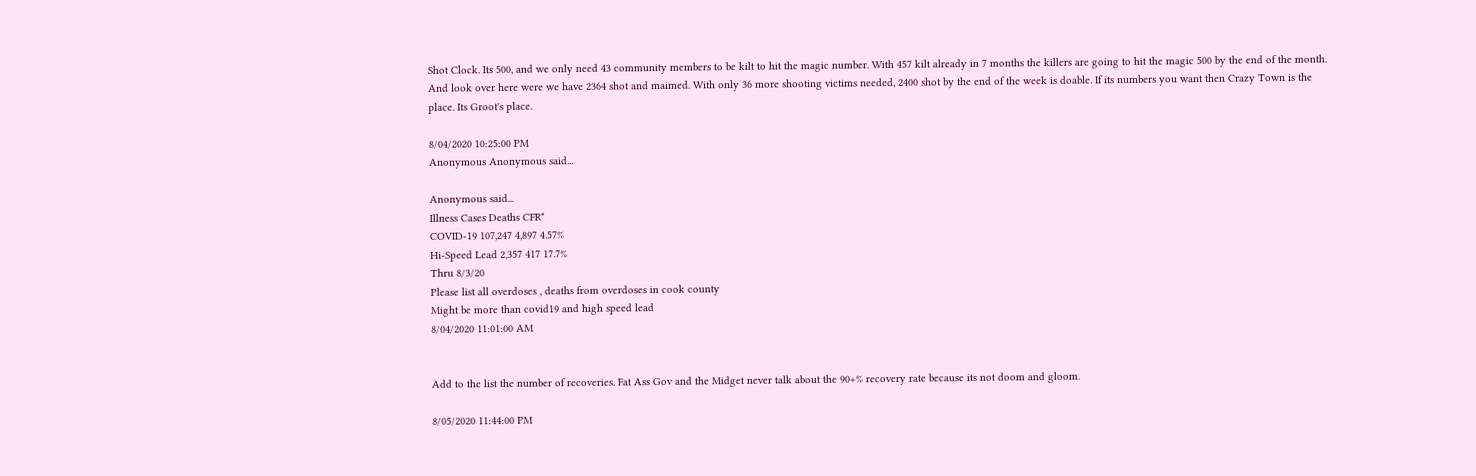Shot Clock. Its 500, and we only need 43 community members to be kilt to hit the magic number. With 457 kilt already in 7 months the killers are going to hit the magic 500 by the end of the month. And look over here were we have 2364 shot and maimed. With only 36 more shooting victims needed, 2400 shot by the end of the week is doable. If its numbers you want then Crazy Town is the place. Its Groot's place.

8/04/2020 10:25:00 PM
Anonymous Anonymous said...

Anonymous said...
Illness Cases Deaths CFR*
COVID-19 107,247 4,897 4.57%
Hi-Speed Lead 2,357 417 17.7%
Thru 8/3/20
Please list all overdoses , deaths from overdoses in cook county
Might be more than covid19 and high speed lead
8/04/2020 11:01:00 AM


Add to the list the number of recoveries. Fat Ass Gov and the Midget never talk about the 90+% recovery rate because its not doom and gloom.

8/05/2020 11:44:00 PM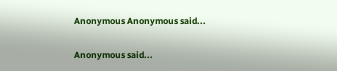Anonymous Anonymous said...

Anonymous said...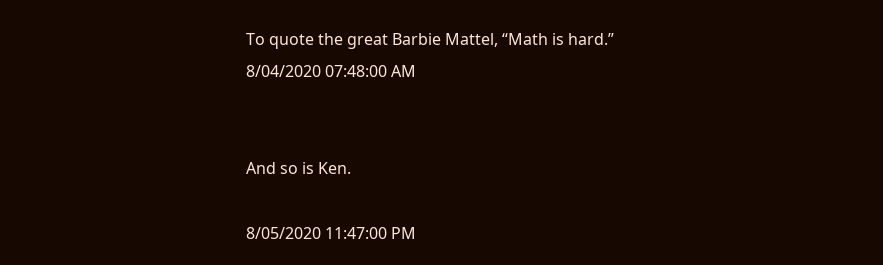To quote the great Barbie Mattel, “Math is hard.”
8/04/2020 07:48:00 AM


And so is Ken.

8/05/2020 11:47:00 PM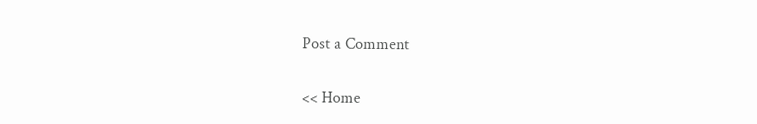Post a Comment

<< Home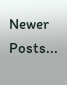Newer Posts...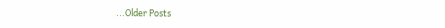...Older Posts